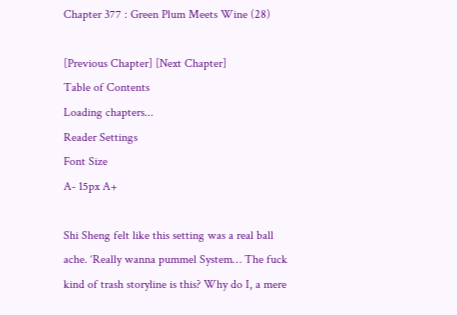Chapter 377 : Green Plum Meets Wine (28)

[Previous Chapter] [Next Chapter]
Table of Contents
Loading chapters...
Reader Settings
Font Size
A- 15px A+

Shi Sheng felt like this setting was a real ball ache. ‘Really wanna pummel System… The fuck kind of trash storyline is this? Why do I, a mere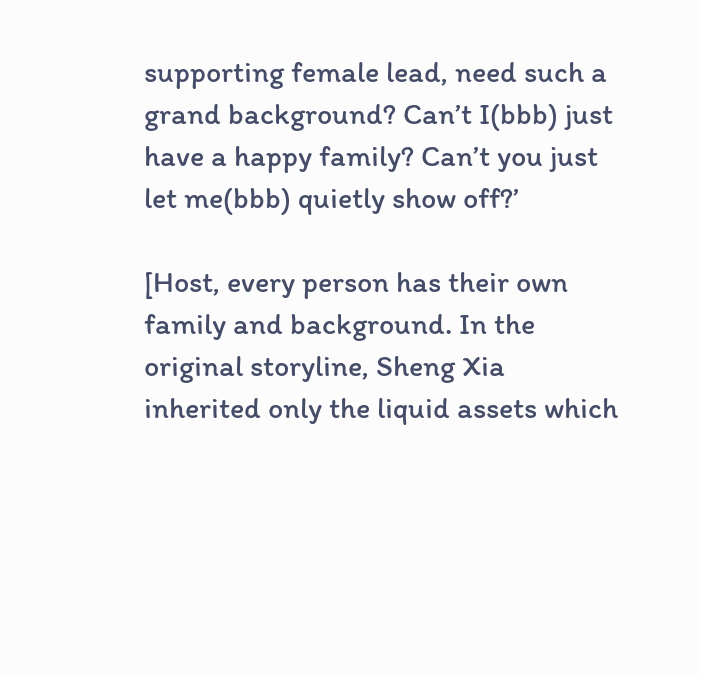supporting female lead, need such a grand background? Can’t I(bbb) just have a happy family? Can’t you just let me(bbb) quietly show off?’

[Host, every person has their own family and background. In the original storyline, Sheng Xia inherited only the liquid assets which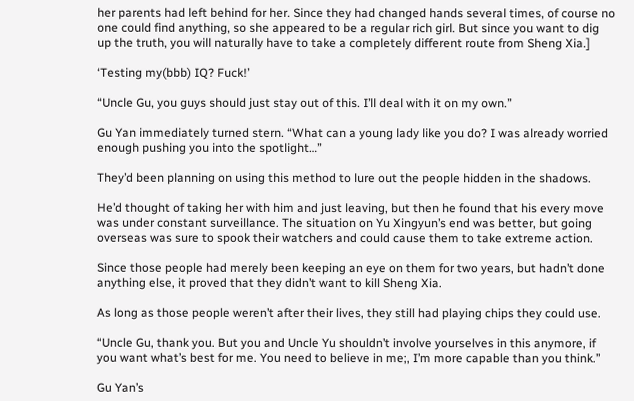her parents had left behind for her. Since they had changed hands several times, of course no one could find anything, so she appeared to be a regular rich girl. But since you want to dig up the truth, you will naturally have to take a completely different route from Sheng Xia.]

‘Testing my(bbb) IQ? Fuck!’

“Uncle Gu, you guys should just stay out of this. I’ll deal with it on my own.”

Gu Yan immediately turned stern. “What can a young lady like you do? I was already worried enough pushing you into the spotlight…”

They’d been planning on using this method to lure out the people hidden in the shadows.

He’d thought of taking her with him and just leaving, but then he found that his every move was under constant surveillance. The situation on Yu Xingyun’s end was better, but going overseas was sure to spook their watchers and could cause them to take extreme action.

Since those people had merely been keeping an eye on them for two years, but hadn’t done anything else, it proved that they didn’t want to kill Sheng Xia.

As long as those people weren’t after their lives, they still had playing chips they could use.

“Uncle Gu, thank you. But you and Uncle Yu shouldn’t involve yourselves in this anymore, if you want what’s best for me. You need to believe in me;, I’m more capable than you think.”

Gu Yan’s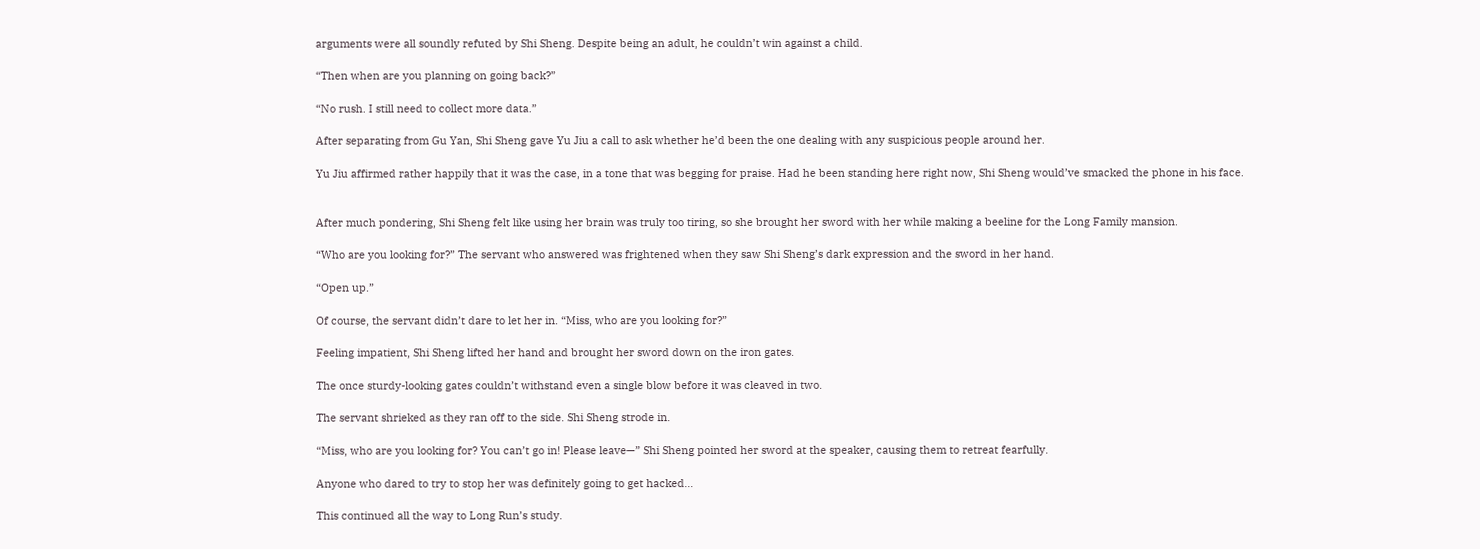arguments were all soundly refuted by Shi Sheng. Despite being an adult, he couldn’t win against a child.

“Then when are you planning on going back?”

“No rush. I still need to collect more data.”

After separating from Gu Yan, Shi Sheng gave Yu Jiu a call to ask whether he’d been the one dealing with any suspicious people around her.

Yu Jiu affirmed rather happily that it was the case, in a tone that was begging for praise. Had he been standing here right now, Shi Sheng would’ve smacked the phone in his face.


After much pondering, Shi Sheng felt like using her brain was truly too tiring, so she brought her sword with her while making a beeline for the Long Family mansion.

“Who are you looking for?” The servant who answered was frightened when they saw Shi Sheng’s dark expression and the sword in her hand.

“Open up.”

Of course, the servant didn’t dare to let her in. “Miss, who are you looking for?”

Feeling impatient, Shi Sheng lifted her hand and brought her sword down on the iron gates.

The once sturdy-looking gates couldn’t withstand even a single blow before it was cleaved in two.

The servant shrieked as they ran off to the side. Shi Sheng strode in.

“Miss, who are you looking for? You can’t go in! Please leave—” Shi Sheng pointed her sword at the speaker, causing them to retreat fearfully.

Anyone who dared to try to stop her was definitely going to get hacked…

This continued all the way to Long Run’s study.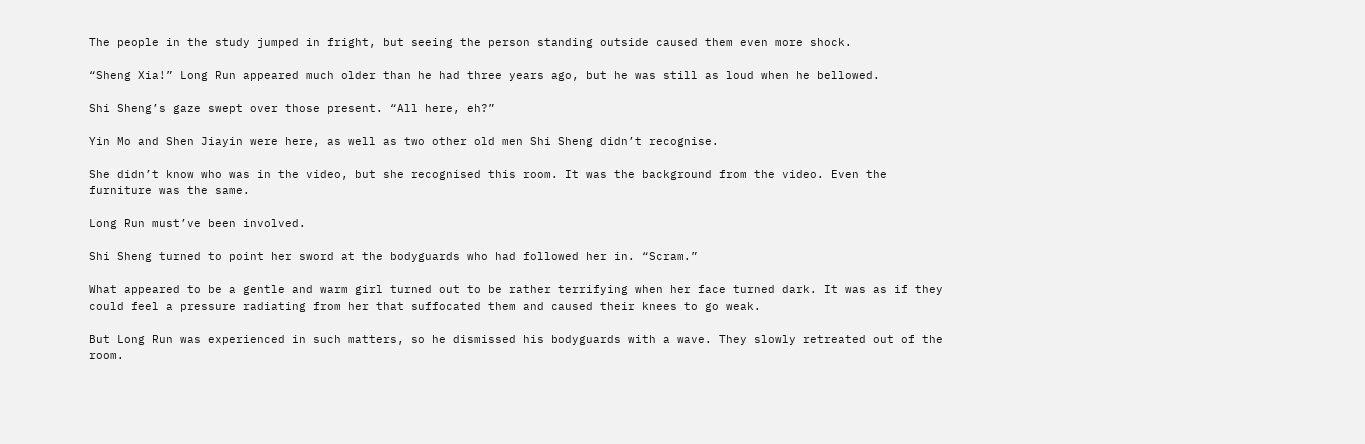The people in the study jumped in fright, but seeing the person standing outside caused them even more shock.

“Sheng Xia!” Long Run appeared much older than he had three years ago, but he was still as loud when he bellowed.

Shi Sheng’s gaze swept over those present. “All here, eh?”

Yin Mo and Shen Jiayin were here, as well as two other old men Shi Sheng didn’t recognise.

She didn’t know who was in the video, but she recognised this room. It was the background from the video. Even the furniture was the same.

Long Run must’ve been involved.

Shi Sheng turned to point her sword at the bodyguards who had followed her in. “Scram.”

What appeared to be a gentle and warm girl turned out to be rather terrifying when her face turned dark. It was as if they could feel a pressure radiating from her that suffocated them and caused their knees to go weak.

But Long Run was experienced in such matters, so he dismissed his bodyguards with a wave. They slowly retreated out of the room.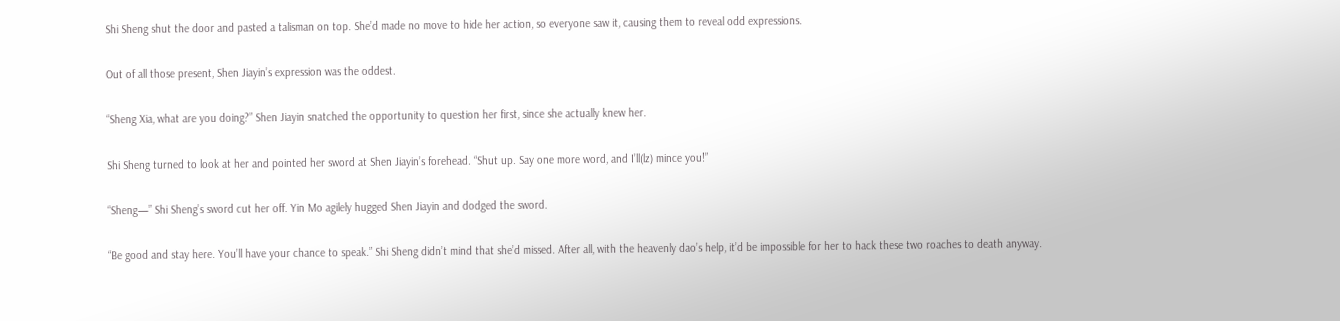Shi Sheng shut the door and pasted a talisman on top. She’d made no move to hide her action, so everyone saw it, causing them to reveal odd expressions.

Out of all those present, Shen Jiayin’s expression was the oddest.

“Sheng Xia, what are you doing?” Shen Jiayin snatched the opportunity to question her first, since she actually knew her.

Shi Sheng turned to look at her and pointed her sword at Shen Jiayin’s forehead. “Shut up. Say one more word, and I’ll(lz) mince you!”

“Sheng—” Shi Sheng’s sword cut her off. Yin Mo agilely hugged Shen Jiayin and dodged the sword.

“Be good and stay here. You’ll have your chance to speak.” Shi Sheng didn’t mind that she’d missed. After all, with the heavenly dao’s help, it’d be impossible for her to hack these two roaches to death anyway.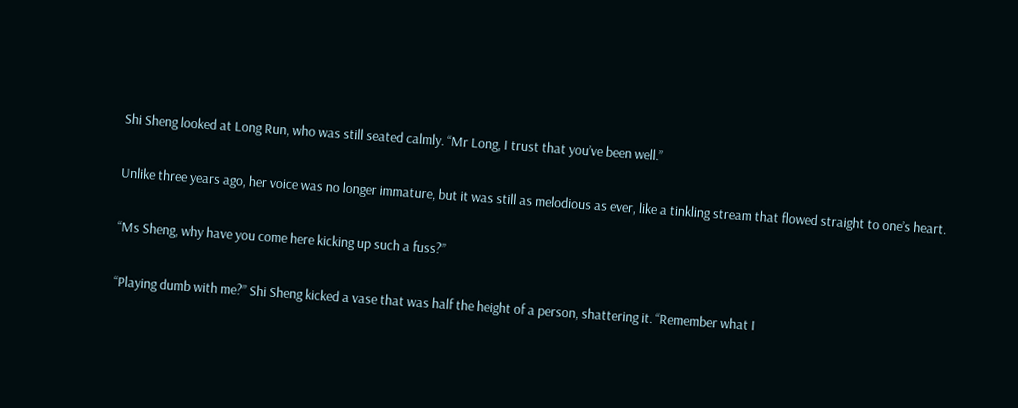Shi Sheng looked at Long Run, who was still seated calmly. “Mr Long, I trust that you’ve been well.”

Unlike three years ago, her voice was no longer immature, but it was still as melodious as ever, like a tinkling stream that flowed straight to one’s heart.

“Ms Sheng, why have you come here kicking up such a fuss?”

“Playing dumb with me?” Shi Sheng kicked a vase that was half the height of a person, shattering it. “Remember what I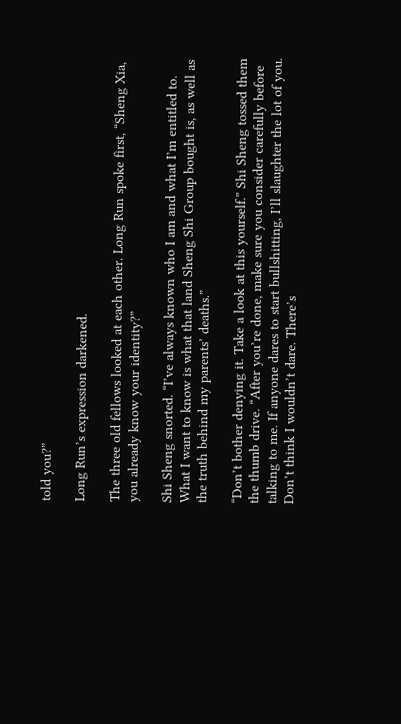told you?”

Long Run’s expression darkened.

The three old fellows looked at each other. Long Run spoke first, “Sheng Xia, you already know your identity?”

Shi Sheng snorted. “I’ve always known who I am and what I’m entitled to. What I want to know is what that land Sheng Shi Group bought is, as well as the truth behind my parents’ deaths.”

“Don’t bother denying it. Take a look at this yourself.” Shi Sheng tossed them the thumb drive. “After you’re done, make sure you consider carefully before talking to me. If anyone dares to start bullshitting, I’ll slaughter the lot of you. Don’t think I wouldn’t dare. There’s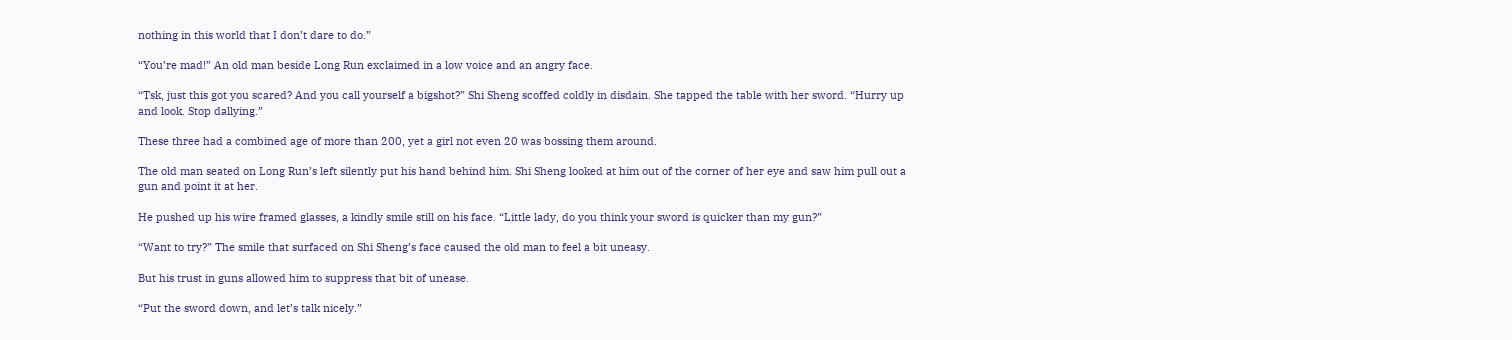nothing in this world that I don’t dare to do.”

“You’re mad!” An old man beside Long Run exclaimed in a low voice and an angry face.

“Tsk, just this got you scared? And you call yourself a bigshot?” Shi Sheng scoffed coldly in disdain. She tapped the table with her sword. “Hurry up and look. Stop dallying.”

These three had a combined age of more than 200, yet a girl not even 20 was bossing them around.

The old man seated on Long Run’s left silently put his hand behind him. Shi Sheng looked at him out of the corner of her eye and saw him pull out a gun and point it at her.

He pushed up his wire framed glasses, a kindly smile still on his face. “Little lady, do you think your sword is quicker than my gun?”

“Want to try?” The smile that surfaced on Shi Sheng’s face caused the old man to feel a bit uneasy.

But his trust in guns allowed him to suppress that bit of unease.

“Put the sword down, and let’s talk nicely.”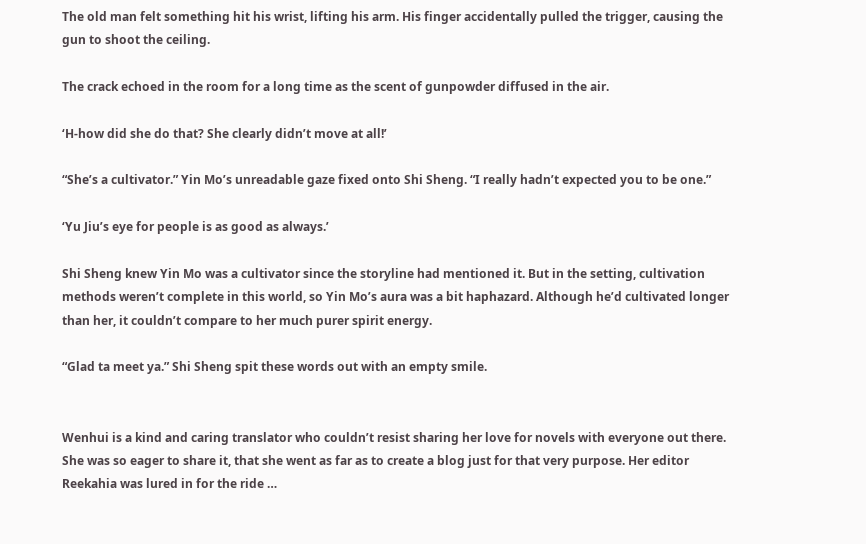The old man felt something hit his wrist, lifting his arm. His finger accidentally pulled the trigger, causing the gun to shoot the ceiling.

The crack echoed in the room for a long time as the scent of gunpowder diffused in the air.

‘H-how did she do that? She clearly didn’t move at all!’

“She’s a cultivator.” Yin Mo’s unreadable gaze fixed onto Shi Sheng. “I really hadn’t expected you to be one.”

‘Yu Jiu’s eye for people is as good as always.’

Shi Sheng knew Yin Mo was a cultivator since the storyline had mentioned it. But in the setting, cultivation methods weren’t complete in this world, so Yin Mo’s aura was a bit haphazard. Although he’d cultivated longer than her, it couldn’t compare to her much purer spirit energy.

“Glad ta meet ya.” Shi Sheng spit these words out with an empty smile.


Wenhui is a kind and caring translator who couldn’t resist sharing her love for novels with everyone out there. She was so eager to share it, that she went as far as to create a blog just for that very purpose. Her editor Reekahia was lured in for the ride …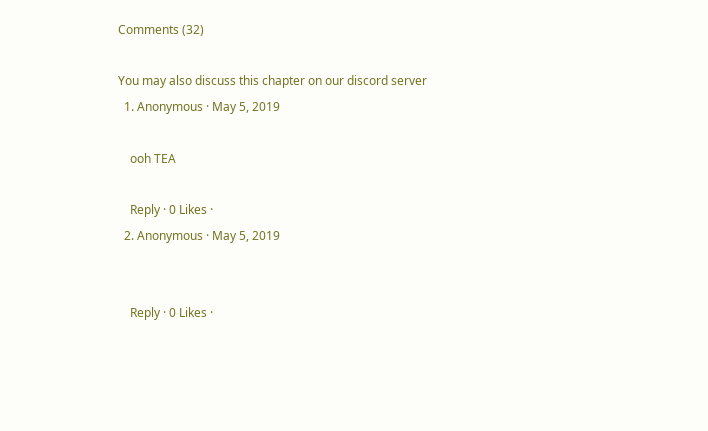Comments (32)

You may also discuss this chapter on our discord server
  1. Anonymous · May 5, 2019

    ooh TEA

    Reply · 0 Likes ·
  2. Anonymous · May 5, 2019


    Reply · 0 Likes ·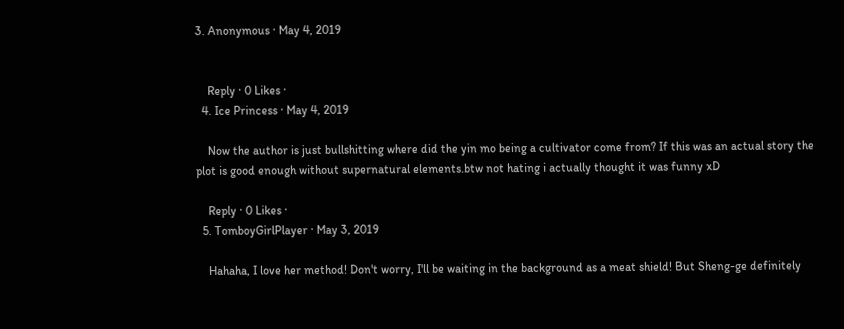3. Anonymous · May 4, 2019


    Reply · 0 Likes ·
  4. Ice Princess · May 4, 2019

    Now the author is just bullshitting where did the yin mo being a cultivator come from? If this was an actual story the plot is good enough without supernatural elements.btw not hating i actually thought it was funny xD

    Reply · 0 Likes ·
  5. TomboyGirlPlayer · May 3, 2019

    Hahaha, I love her method! Don't worry, I'll be waiting in the background as a meat shield! But Sheng-ge definitely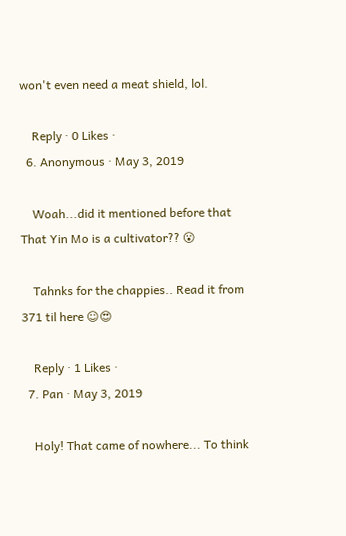won't even need a meat shield, lol.

    Reply · 0 Likes ·
  6. Anonymous · May 3, 2019

    Woah...did it mentioned before that That Yin Mo is a cultivator?? 😮

    Tahnks for the chappies.. Read it from 371 til here ☺😍

    Reply · 1 Likes ·
  7. Pan · May 3, 2019

    Holy! That came of nowhere... To think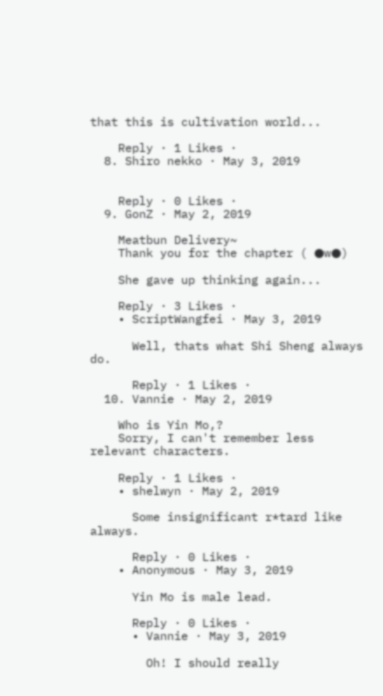that this is cultivation world...

    Reply · 1 Likes ·
  8. Shiro nekko · May 3, 2019


    Reply · 0 Likes ·
  9. GonZ · May 2, 2019

    Meatbun Delivery~
    Thank you for the chapter ( ●w●)

    She gave up thinking again...

    Reply · 3 Likes ·
    • ScriptWangfei · May 3, 2019

      Well, thats what Shi Sheng always do.

      Reply · 1 Likes ·
  10. Vannie · May 2, 2019

    Who is Yin Mo,?
    Sorry, I can't remember less relevant characters.

    Reply · 1 Likes ·
    • shelwyn · May 2, 2019

      Some insignificant r*tard like always.

      Reply · 0 Likes ·
    • Anonymous · May 3, 2019

      Yin Mo is male lead.

      Reply · 0 Likes ·
      • Vannie · May 3, 2019

        Oh! I should really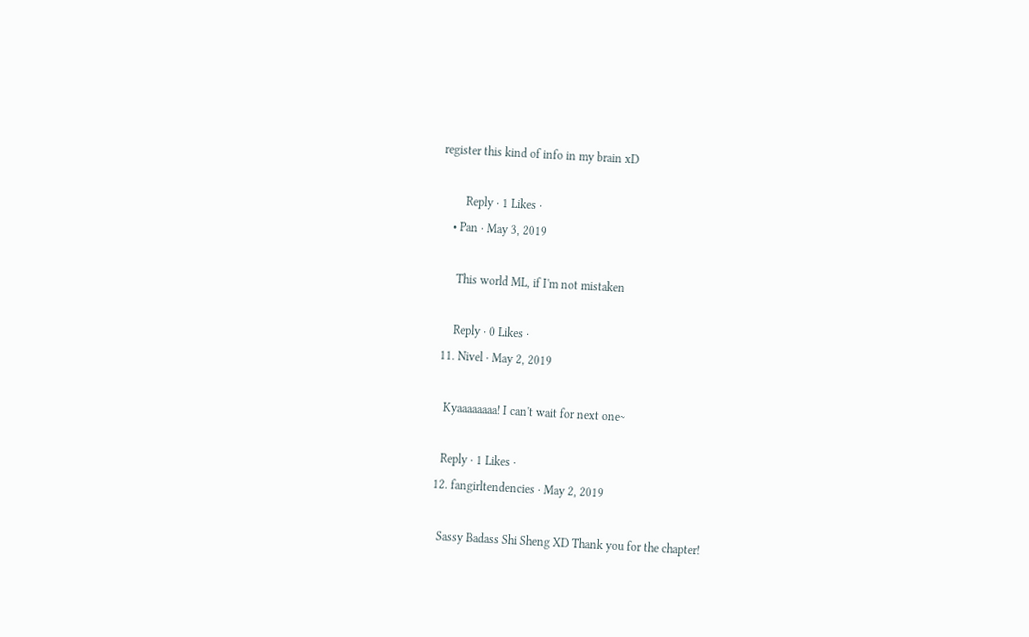register this kind of info in my brain xD

        Reply · 1 Likes ·
    • Pan · May 3, 2019

      This world ML, if I'm not mistaken

      Reply · 0 Likes ·
  11. Nivel · May 2, 2019

    Kyaaaaaaaa! I can't wait for next one~

    Reply · 1 Likes ·
  12. fangirltendencies · May 2, 2019

    Sassy Badass Shi Sheng XD Thank you for the chapter!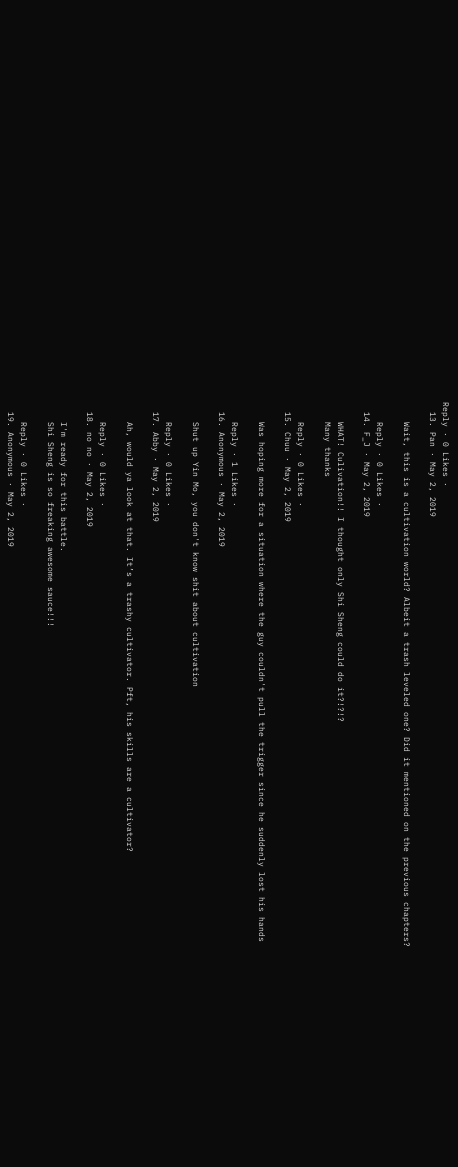Reply · 0 Likes ·
  13. Pan · May 2, 2019

    Wait, this is a cultivation world? Albeit a trash leveled one? Did it mentioned on the previous chapters?

    Reply · 0 Likes ·
  14. F_J · May 2, 2019

    WHAT! Culivation!! I thought only Shi Sheng could do it?!?!?
    Many thanks

    Reply · 0 Likes ·
  15. Chuu · May 2, 2019

    Was hoping more for a situation where the guy couldn't pull the trigger since he suddenly lost his hands

    Reply · 1 Likes ·
  16. Anonymous · May 2, 2019

    Shut up Yin Mo, you don't know shit about cultivation

    Reply · 0 Likes ·
  17. Abby · May 2, 2019

    Ah, would ya look at that. It’s a trashy cultivator. Pft, his skills are a cultivator?

    Reply · 0 Likes ·
  18. no no · May 2, 2019

    I'm ready for this battle.
    Shi Sheng is so freaking awesome sauce!!!

    Reply · 0 Likes ·
  19. Anonymous · May 2, 2019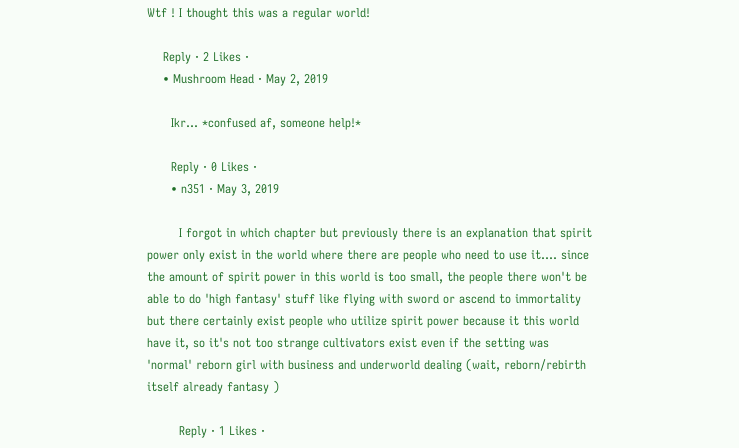Wtf ! I thought this was a regular world!

    Reply · 2 Likes ·
    • Mushroom Head · May 2, 2019

      Ikr... *confused af, someone help!*

      Reply · 0 Likes ·
      • n351 · May 3, 2019

        I forgot in which chapter but previously there is an explanation that spirit power only exist in the world where there are people who need to use it.... since the amount of spirit power in this world is too small, the people there won't be able to do 'high fantasy' stuff like flying with sword or ascend to immortality but there certainly exist people who utilize spirit power because it this world have it, so it's not too strange cultivators exist even if the setting was 'normal' reborn girl with business and underworld dealing (wait, reborn/rebirth itself already fantasy )

        Reply · 1 Likes ·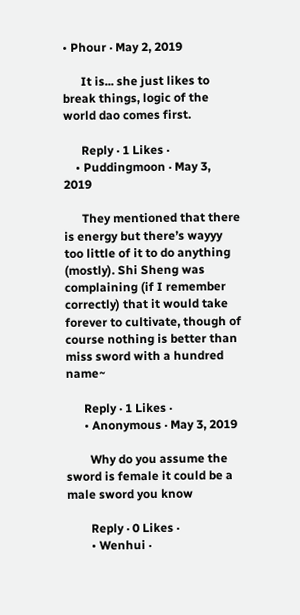• Phour · May 2, 2019

      It is... she just likes to break things, logic of the world dao comes first.

      Reply · 1 Likes ·
    • Puddingmoon · May 3, 2019

      They mentioned that there is energy but there’s wayyy too little of it to do anything (mostly). Shi Sheng was complaining (if I remember correctly) that it would take forever to cultivate, though of course nothing is better than miss sword with a hundred name~

      Reply · 1 Likes ·
      • Anonymous · May 3, 2019

        Why do you assume the sword is female it could be a male sword you know

        Reply · 0 Likes ·
        • Wenhui ·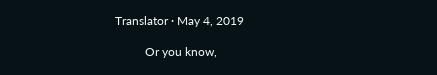Translator · May 4, 2019

          Or you know,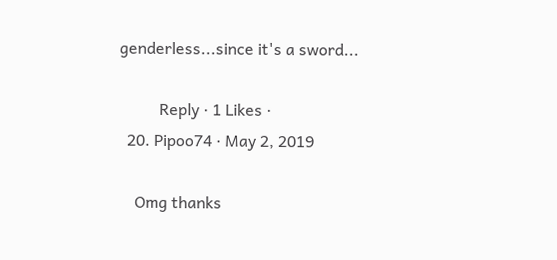genderless...since it's a sword...

          Reply · 1 Likes ·
  20. Pipoo74 · May 2, 2019

    Omg thanks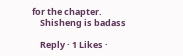for the chapter.
    Shisheng is badass

    Reply · 1 Likes ·